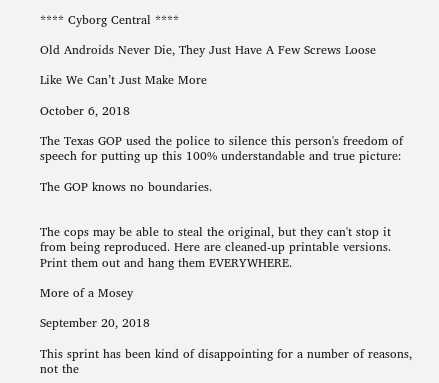**** Cyborg Central ****

Old Androids Never Die, They Just Have A Few Screws Loose

Like We Can’t Just Make More

October 6, 2018

The Texas GOP used the police to silence this person's freedom of speech for putting up this 100% understandable and true picture:

The GOP knows no boundaries.


The cops may be able to steal the original, but they can't stop it from being reproduced. Here are cleaned-up printable versions. Print them out and hang them EVERYWHERE.

More of a Mosey

September 20, 2018

This sprint has been kind of disappointing for a number of reasons, not the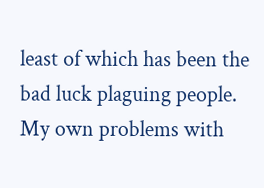least of which has been the bad luck plaguing people. My own problems with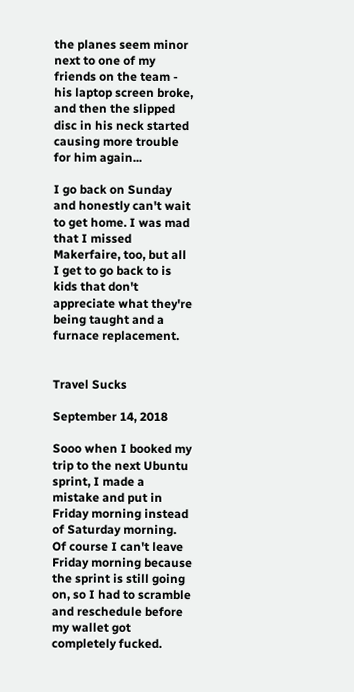the planes seem minor next to one of my friends on the team - his laptop screen broke, and then the slipped disc in his neck started causing more trouble for him again...

I go back on Sunday and honestly can't wait to get home. I was mad that I missed Makerfaire, too, but all I get to go back to is kids that don't appreciate what they're being taught and a furnace replacement.


Travel Sucks

September 14, 2018

Sooo when I booked my trip to the next Ubuntu sprint, I made a mistake and put in Friday morning instead of Saturday morning. Of course I can't leave Friday morning because the sprint is still going on, so I had to scramble and reschedule before my wallet got completely fucked.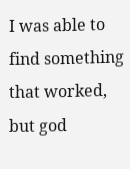I was able to find something that worked, but god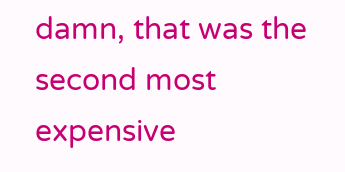damn, that was the second most expensive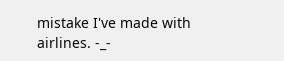mistake I've made with airlines. -_-